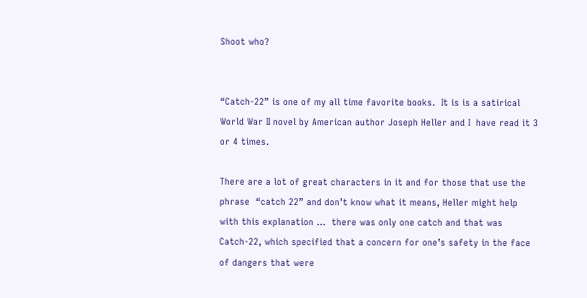Shoot who?


“Catch-22” is one of my all time favorite books.  It is is a satirical World War II novel by American author Joseph Heller and I  have read it 3 or 4 times.

There are a lot of great characters in it and for those that use the phrase  “catch 22” and don’t know what it means, Heller might help with this explanation …  there was only one catch and that was Catch-22, which specified that a concern for one’s safety in the face of dangers that were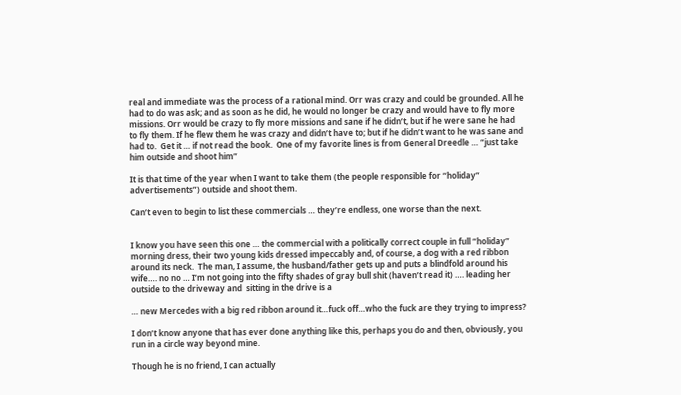real and immediate was the process of a rational mind. Orr was crazy and could be grounded. All he had to do was ask; and as soon as he did, he would no longer be crazy and would have to fly more missions. Orr would be crazy to fly more missions and sane if he didn’t, but if he were sane he had to fly them. If he flew them he was crazy and didn’t have to; but if he didn’t want to he was sane and had to.  Get it … if not read the book.  One of my favorite lines is from General Dreedle … “just take him outside and shoot him”

It is that time of the year when I want to take them (the people responsible for “holiday” advertisements”) outside and shoot them.

Can’t even to begin to list these commercials … they’re endless, one worse than the next.


I know you have seen this one … the commercial with a politically correct couple in full “holiday” morning dress, their two young kids dressed impeccably and, of course, a dog with a red ribbon around its neck.  The man, I assume, the husband/father gets up and puts a blindfold around his wife…. no no … I’m not going into the fifty shades of gray bull shit (haven’t read it) …. leading her outside to the driveway and  sitting in the drive is a

… new Mercedes with a big red ribbon around it…fuck off…who the fuck are they trying to impress?

I don’t know anyone that has ever done anything like this, perhaps you do and then, obviously, you run in a circle way beyond mine.

Though he is no friend, I can actually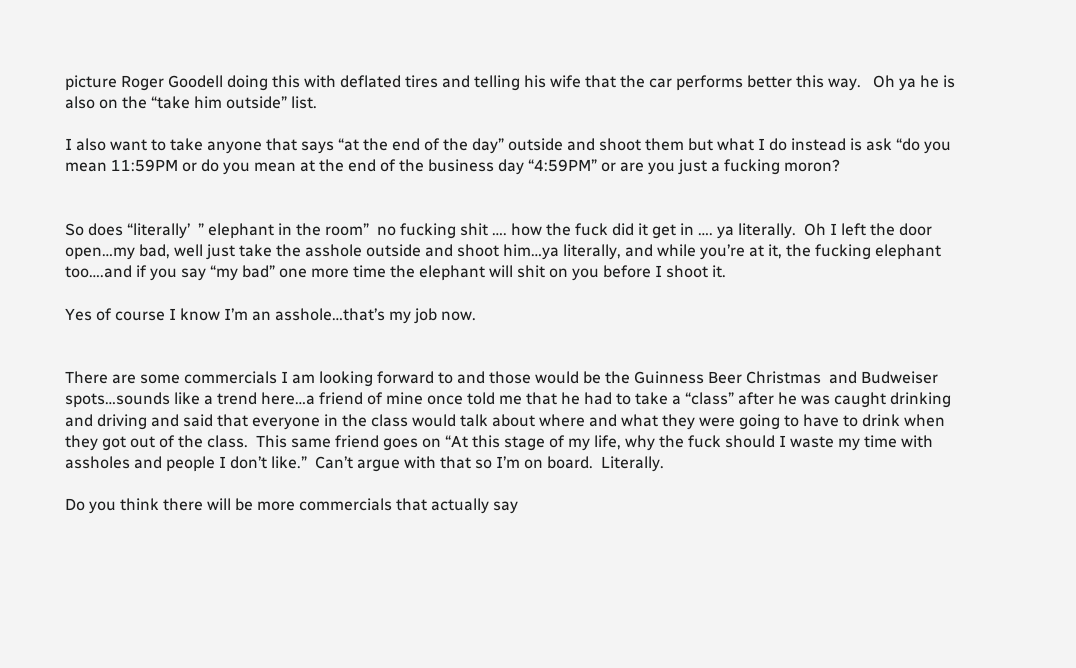picture Roger Goodell doing this with deflated tires and telling his wife that the car performs better this way.   Oh ya he is also on the “take him outside” list.

I also want to take anyone that says “at the end of the day” outside and shoot them but what I do instead is ask “do you mean 11:59PM or do you mean at the end of the business day “4:59PM” or are you just a fucking moron?


So does “literally’  ” elephant in the room”  no fucking shit …. how the fuck did it get in …. ya literally.  Oh I left the door open…my bad, well just take the asshole outside and shoot him…ya literally, and while you’re at it, the fucking elephant too….and if you say “my bad” one more time the elephant will shit on you before I shoot it.

Yes of course I know I’m an asshole…that’s my job now.


There are some commercials I am looking forward to and those would be the Guinness Beer Christmas  and Budweiser spots…sounds like a trend here…a friend of mine once told me that he had to take a “class” after he was caught drinking and driving and said that everyone in the class would talk about where and what they were going to have to drink when they got out of the class.  This same friend goes on “At this stage of my life, why the fuck should I waste my time with assholes and people I don’t like.”  Can’t argue with that so I’m on board.  Literally.

Do you think there will be more commercials that actually say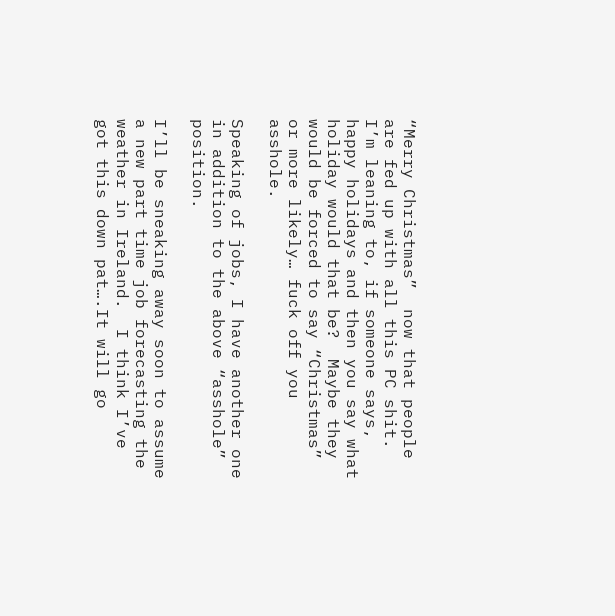“Merry Christmas”  now that people are fed up with all this PC shit.   I’m leaning to, if someone says, happy holidays and then you say what holiday would that be?  Maybe they would be forced to say “Christmas” or more likely… fuck off you asshole.

Speaking of jobs, I have another one in addition to the above “asshole” position.

I’ll be sneaking away soon to assume a new part time job forecasting the weather in Ireland.  I think I’ve got this down pat….It will go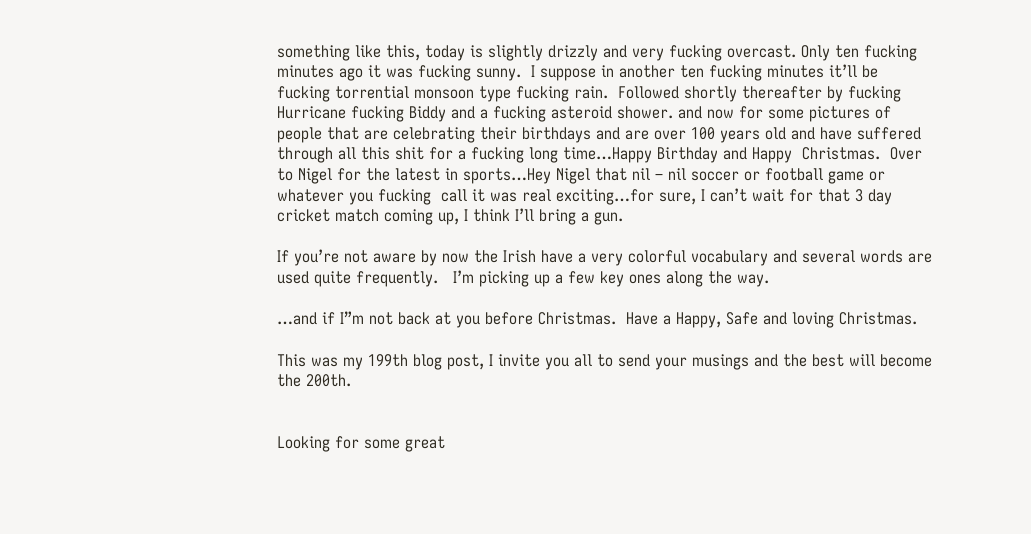something like this, today is slightly drizzly and very fucking overcast. Only ten fucking minutes ago it was fucking sunny.  I suppose in another ten fucking minutes it’ll be fucking torrential monsoon type fucking rain.  Followed shortly thereafter by fucking Hurricane fucking Biddy and a fucking asteroid shower. and now for some pictures of people that are celebrating their birthdays and are over 100 years old and have suffered through all this shit for a fucking long time…Happy Birthday and Happy  Christmas.  Over to Nigel for the latest in sports…Hey Nigel that nil – nil soccer or football game or whatever you fucking  call it was real exciting…for sure, I can’t wait for that 3 day cricket match coming up, I think I’ll bring a gun.

If you’re not aware by now the Irish have a very colorful vocabulary and several words are used quite frequently.   I’m picking up a few key ones along the way.

…and if I”m not back at you before Christmas.  Have a Happy, Safe and loving Christmas.

This was my 199th blog post, I invite you all to send your musings and the best will become the 200th.


Looking for some great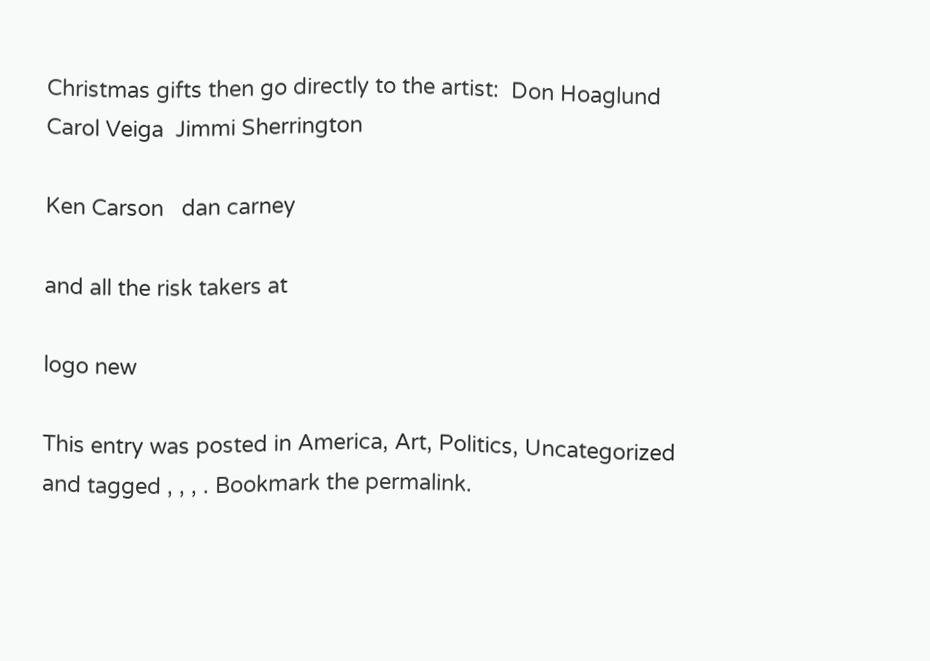Christmas gifts then go directly to the artist:  Don Hoaglund   Carol Veiga  Jimmi Sherrington

Ken Carson   dan carney

and all the risk takers at

logo new

This entry was posted in America, Art, Politics, Uncategorized and tagged , , , . Bookmark the permalink.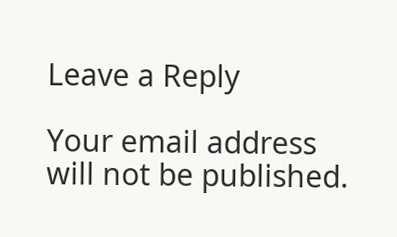Leave a Reply

Your email address will not be published.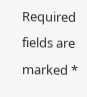Required fields are marked *